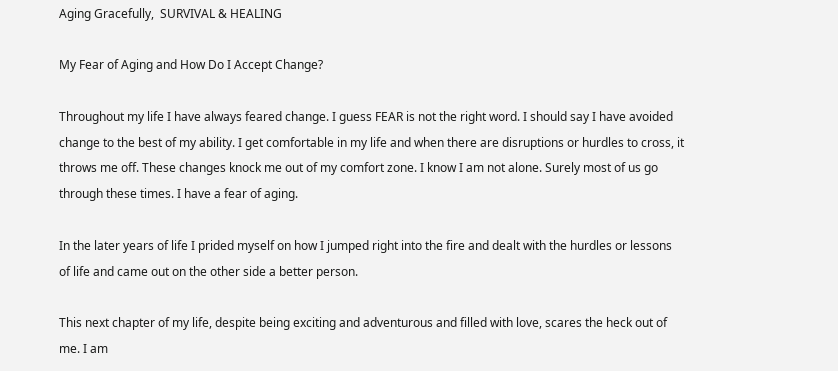Aging Gracefully,  SURVIVAL & HEALING

My Fear of Aging and How Do I Accept Change?

Throughout my life I have always feared change. I guess FEAR is not the right word. I should say I have avoided change to the best of my ability. I get comfortable in my life and when there are disruptions or hurdles to cross, it throws me off. These changes knock me out of my comfort zone. I know I am not alone. Surely most of us go through these times. I have a fear of aging.

In the later years of life I prided myself on how I jumped right into the fire and dealt with the hurdles or lessons of life and came out on the other side a better person.

This next chapter of my life, despite being exciting and adventurous and filled with love, scares the heck out of me. I am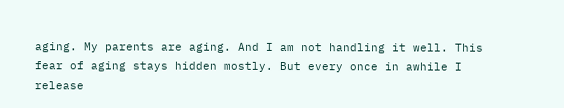aging. My parents are aging. And I am not handling it well. This fear of aging stays hidden mostly. But every once in awhile I release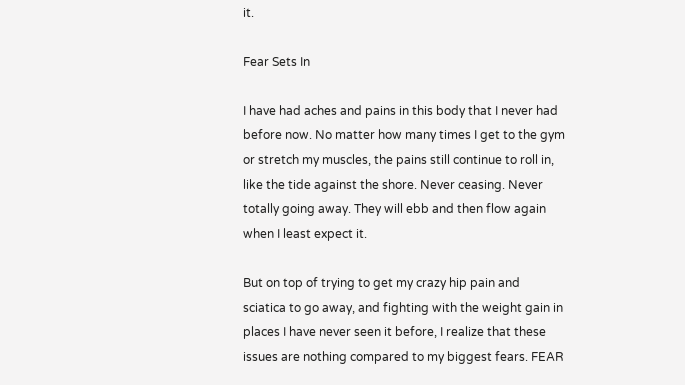it.

Fear Sets In

I have had aches and pains in this body that I never had before now. No matter how many times I get to the gym or stretch my muscles, the pains still continue to roll in, like the tide against the shore. Never ceasing. Never totally going away. They will ebb and then flow again when I least expect it.

But on top of trying to get my crazy hip pain and sciatica to go away, and fighting with the weight gain in places I have never seen it before, I realize that these issues are nothing compared to my biggest fears. FEAR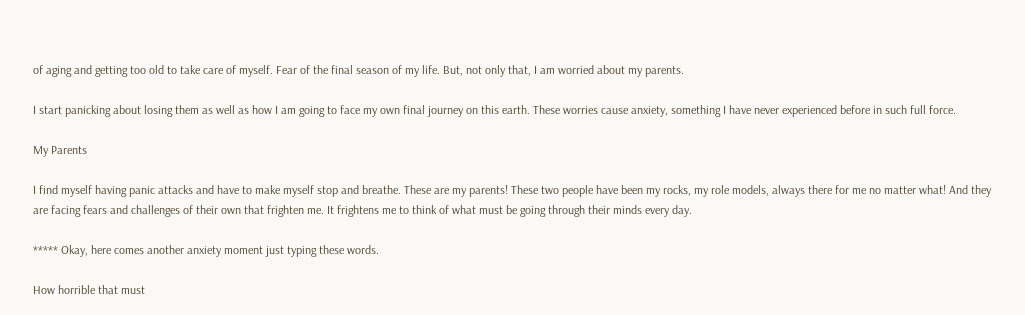of aging and getting too old to take care of myself. Fear of the final season of my life. But, not only that, I am worried about my parents.

I start panicking about losing them as well as how I am going to face my own final journey on this earth. These worries cause anxiety, something I have never experienced before in such full force.

My Parents

I find myself having panic attacks and have to make myself stop and breathe. These are my parents! These two people have been my rocks, my role models, always there for me no matter what! And they are facing fears and challenges of their own that frighten me. It frightens me to think of what must be going through their minds every day.

***** Okay, here comes another anxiety moment just typing these words.

How horrible that must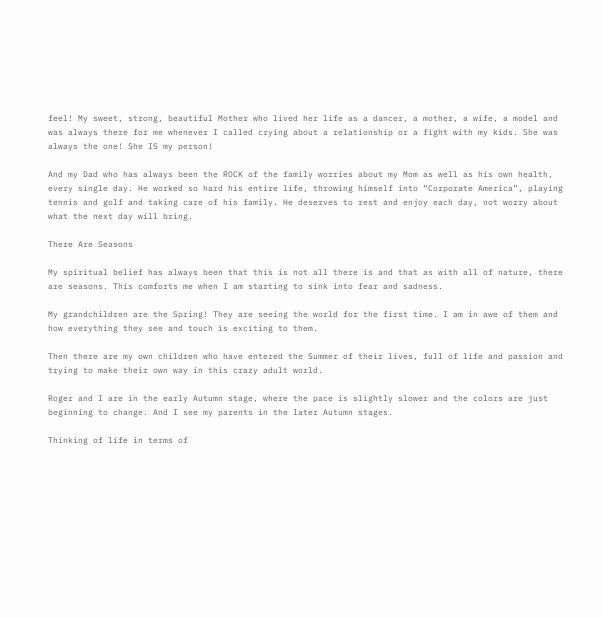feel! My sweet, strong, beautiful Mother who lived her life as a dancer, a mother, a wife, a model and was always there for me whenever I called crying about a relationship or a fight with my kids. She was always the one! She IS my person!

And my Dad who has always been the ROCK of the family worries about my Mom as well as his own health, every single day. He worked so hard his entire life, throwing himself into “Corporate America”, playing tennis and golf and taking care of his family. He deserves to rest and enjoy each day, not worry about what the next day will bring.

There Are Seasons

My spiritual belief has always been that this is not all there is and that as with all of nature, there are seasons. This comforts me when I am starting to sink into fear and sadness.

My grandchildren are the Spring! They are seeing the world for the first time. I am in awe of them and how everything they see and touch is exciting to them.

Then there are my own children who have entered the Summer of their lives, full of life and passion and trying to make their own way in this crazy adult world.

Roger and I are in the early Autumn stage, where the pace is slightly slower and the colors are just beginning to change. And I see my parents in the later Autumn stages.

Thinking of life in terms of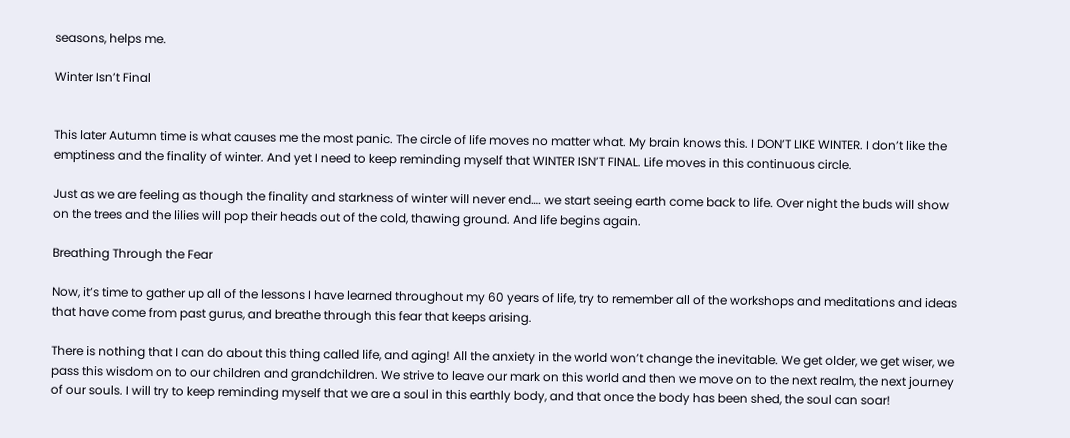seasons, helps me.

Winter Isn’t Final


This later Autumn time is what causes me the most panic. The circle of life moves no matter what. My brain knows this. I DON’T LIKE WINTER. I don’t like the emptiness and the finality of winter. And yet I need to keep reminding myself that WINTER ISN’T FINAL. Life moves in this continuous circle.

Just as we are feeling as though the finality and starkness of winter will never end…. we start seeing earth come back to life. Over night the buds will show on the trees and the lilies will pop their heads out of the cold, thawing ground. And life begins again.

Breathing Through the Fear

Now, it’s time to gather up all of the lessons I have learned throughout my 60 years of life, try to remember all of the workshops and meditations and ideas that have come from past gurus, and breathe through this fear that keeps arising.

There is nothing that I can do about this thing called life, and aging! All the anxiety in the world won’t change the inevitable. We get older, we get wiser, we pass this wisdom on to our children and grandchildren. We strive to leave our mark on this world and then we move on to the next realm, the next journey of our souls. I will try to keep reminding myself that we are a soul in this earthly body, and that once the body has been shed, the soul can soar!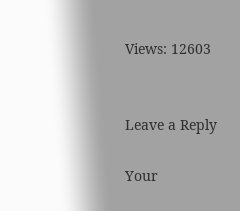Views: 12603


Leave a Reply

Your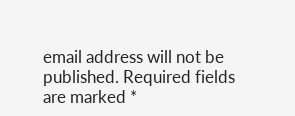email address will not be published. Required fields are marked *